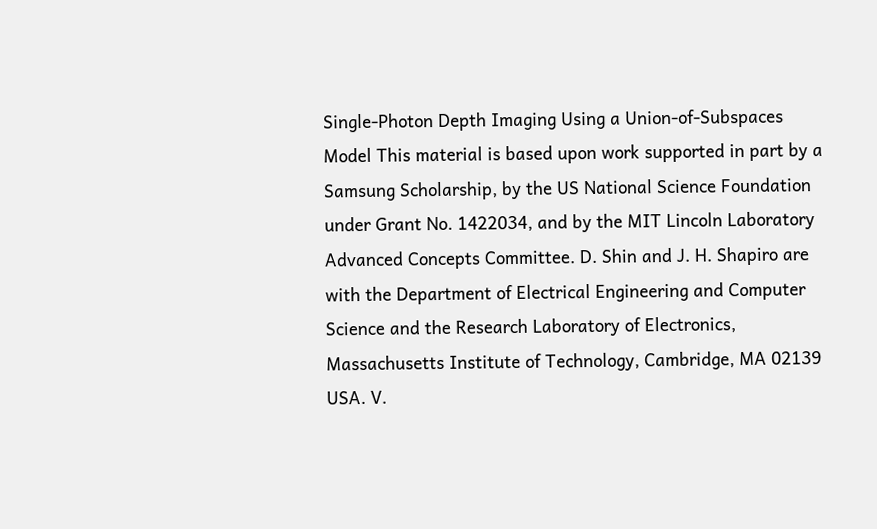Single-Photon Depth Imaging Using a Union-of-Subspaces Model This material is based upon work supported in part by a Samsung Scholarship, by the US National Science Foundation under Grant No. 1422034, and by the MIT Lincoln Laboratory Advanced Concepts Committee. D. Shin and J. H. Shapiro are with the Department of Electrical Engineering and Computer Science and the Research Laboratory of Electronics, Massachusetts Institute of Technology, Cambridge, MA 02139 USA. V.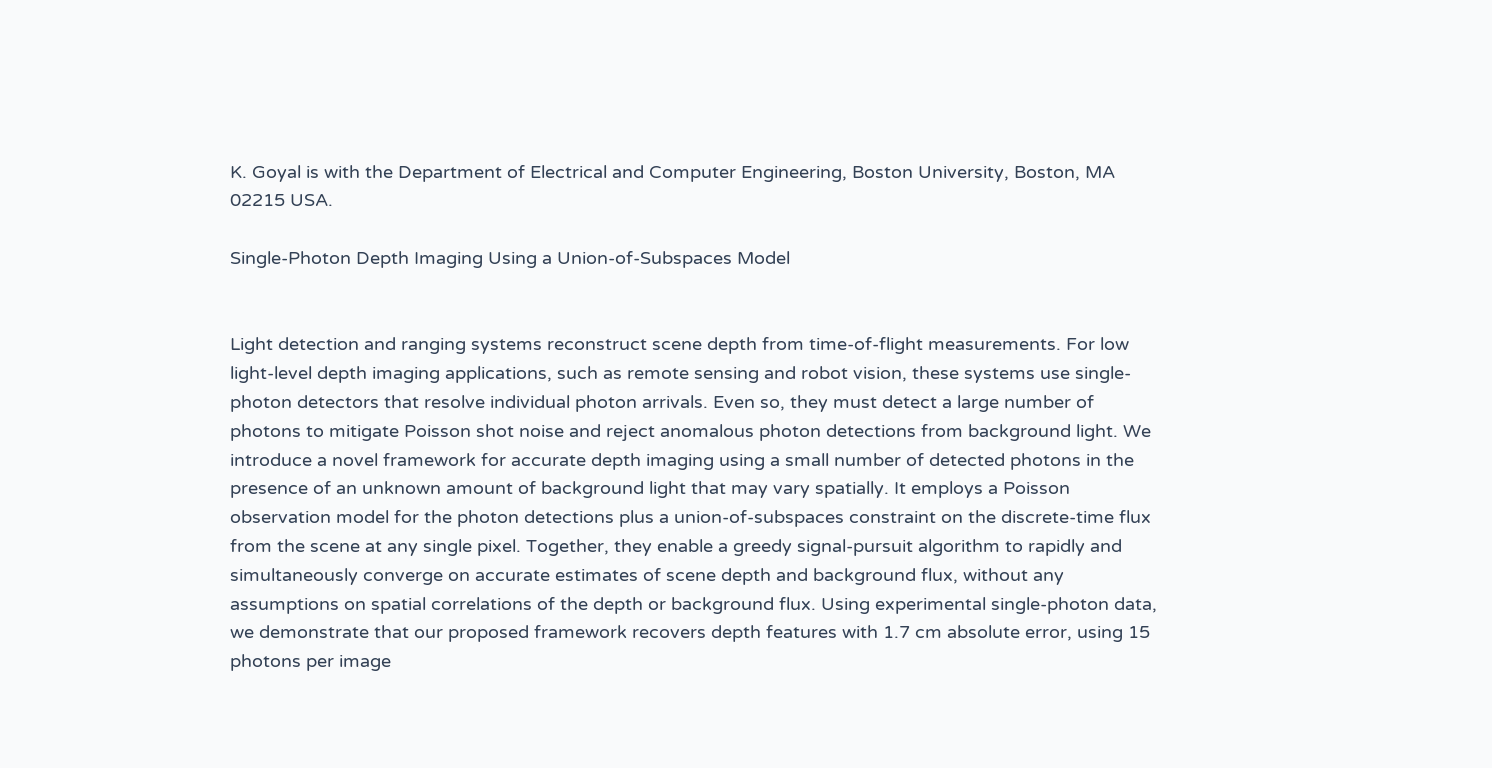K. Goyal is with the Department of Electrical and Computer Engineering, Boston University, Boston, MA 02215 USA.

Single-Photon Depth Imaging Using a Union-of-Subspaces Model


Light detection and ranging systems reconstruct scene depth from time-of-flight measurements. For low light-level depth imaging applications, such as remote sensing and robot vision, these systems use single-photon detectors that resolve individual photon arrivals. Even so, they must detect a large number of photons to mitigate Poisson shot noise and reject anomalous photon detections from background light. We introduce a novel framework for accurate depth imaging using a small number of detected photons in the presence of an unknown amount of background light that may vary spatially. It employs a Poisson observation model for the photon detections plus a union-of-subspaces constraint on the discrete-time flux from the scene at any single pixel. Together, they enable a greedy signal-pursuit algorithm to rapidly and simultaneously converge on accurate estimates of scene depth and background flux, without any assumptions on spatial correlations of the depth or background flux. Using experimental single-photon data, we demonstrate that our proposed framework recovers depth features with 1.7 cm absolute error, using 15 photons per image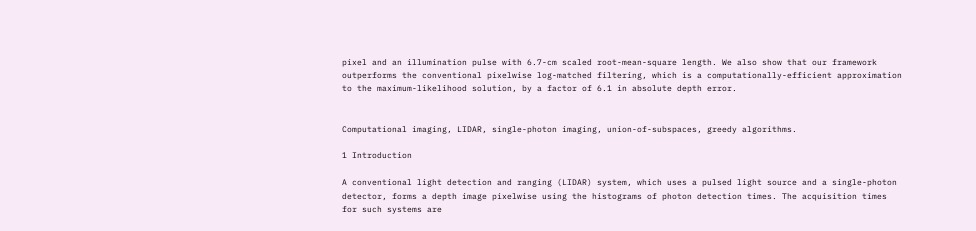pixel and an illumination pulse with 6.7-cm scaled root-mean-square length. We also show that our framework outperforms the conventional pixelwise log-matched filtering, which is a computationally-efficient approximation to the maximum-likelihood solution, by a factor of 6.1 in absolute depth error.


Computational imaging, LIDAR, single-photon imaging, union-of-subspaces, greedy algorithms.

1 Introduction

A conventional light detection and ranging (LIDAR) system, which uses a pulsed light source and a single-photon detector, forms a depth image pixelwise using the histograms of photon detection times. The acquisition times for such systems are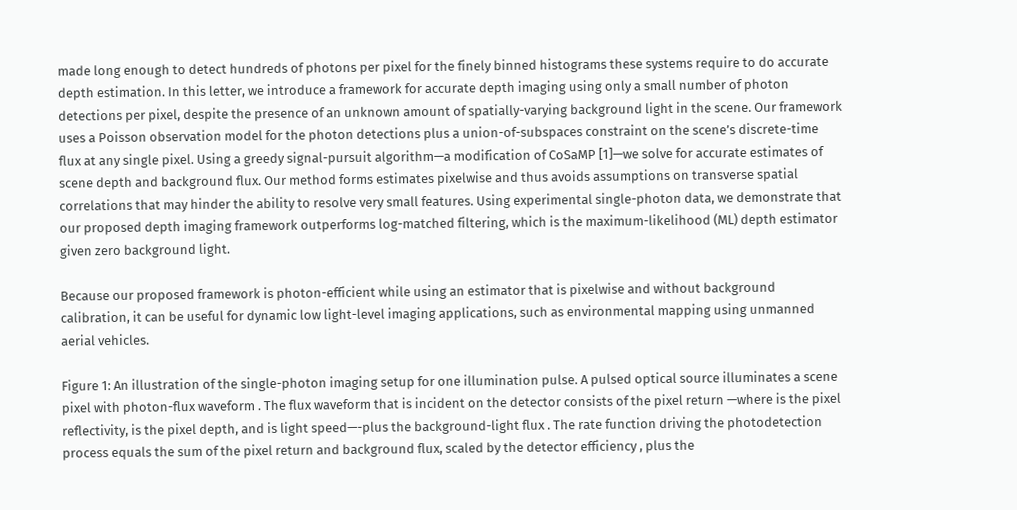made long enough to detect hundreds of photons per pixel for the finely binned histograms these systems require to do accurate depth estimation. In this letter, we introduce a framework for accurate depth imaging using only a small number of photon detections per pixel, despite the presence of an unknown amount of spatially-varying background light in the scene. Our framework uses a Poisson observation model for the photon detections plus a union-of-subspaces constraint on the scene’s discrete-time flux at any single pixel. Using a greedy signal-pursuit algorithm—a modification of CoSaMP [1]—we solve for accurate estimates of scene depth and background flux. Our method forms estimates pixelwise and thus avoids assumptions on transverse spatial correlations that may hinder the ability to resolve very small features. Using experimental single-photon data, we demonstrate that our proposed depth imaging framework outperforms log-matched filtering, which is the maximum-likelihood (ML) depth estimator given zero background light.

Because our proposed framework is photon-efficient while using an estimator that is pixelwise and without background calibration, it can be useful for dynamic low light-level imaging applications, such as environmental mapping using unmanned aerial vehicles.

Figure 1: An illustration of the single-photon imaging setup for one illumination pulse. A pulsed optical source illuminates a scene pixel with photon-flux waveform . The flux waveform that is incident on the detector consists of the pixel return —where is the pixel reflectivity, is the pixel depth, and is light speed—-plus the background-light flux . The rate function driving the photodetection process equals the sum of the pixel return and background flux, scaled by the detector efficiency , plus the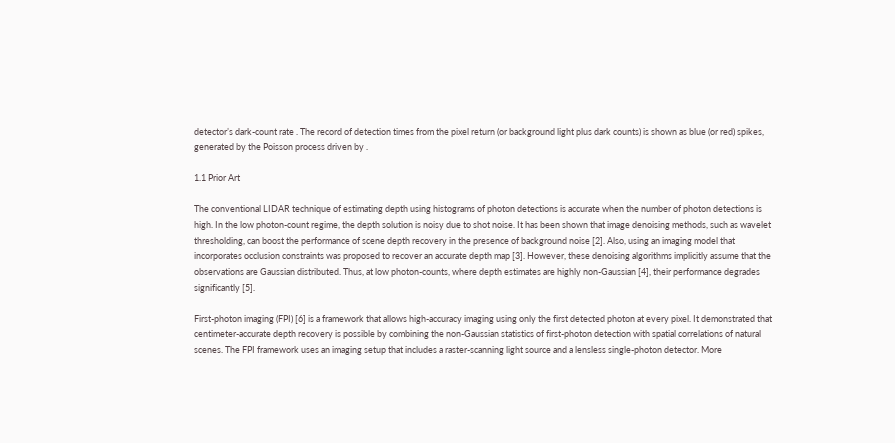detector’s dark-count rate . The record of detection times from the pixel return (or background light plus dark counts) is shown as blue (or red) spikes, generated by the Poisson process driven by .

1.1 Prior Art

The conventional LIDAR technique of estimating depth using histograms of photon detections is accurate when the number of photon detections is high. In the low photon-count regime, the depth solution is noisy due to shot noise. It has been shown that image denoising methods, such as wavelet thresholding, can boost the performance of scene depth recovery in the presence of background noise [2]. Also, using an imaging model that incorporates occlusion constraints was proposed to recover an accurate depth map [3]. However, these denoising algorithms implicitly assume that the observations are Gaussian distributed. Thus, at low photon-counts, where depth estimates are highly non-Gaussian [4], their performance degrades significantly [5].

First-photon imaging (FPI) [6] is a framework that allows high-accuracy imaging using only the first detected photon at every pixel. It demonstrated that centimeter-accurate depth recovery is possible by combining the non-Gaussian statistics of first-photon detection with spatial correlations of natural scenes. The FPI framework uses an imaging setup that includes a raster-scanning light source and a lensless single-photon detector. More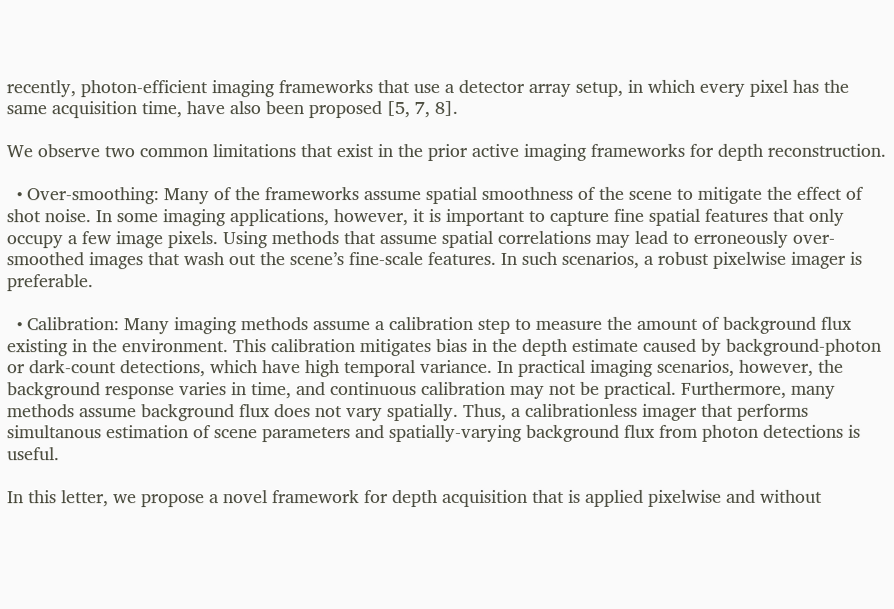recently, photon-efficient imaging frameworks that use a detector array setup, in which every pixel has the same acquisition time, have also been proposed [5, 7, 8].

We observe two common limitations that exist in the prior active imaging frameworks for depth reconstruction.

  • Over-smoothing: Many of the frameworks assume spatial smoothness of the scene to mitigate the effect of shot noise. In some imaging applications, however, it is important to capture fine spatial features that only occupy a few image pixels. Using methods that assume spatial correlations may lead to erroneously over-smoothed images that wash out the scene’s fine-scale features. In such scenarios, a robust pixelwise imager is preferable.

  • Calibration: Many imaging methods assume a calibration step to measure the amount of background flux existing in the environment. This calibration mitigates bias in the depth estimate caused by background-photon or dark-count detections, which have high temporal variance. In practical imaging scenarios, however, the background response varies in time, and continuous calibration may not be practical. Furthermore, many methods assume background flux does not vary spatially. Thus, a calibrationless imager that performs simultanous estimation of scene parameters and spatially-varying background flux from photon detections is useful.

In this letter, we propose a novel framework for depth acquisition that is applied pixelwise and without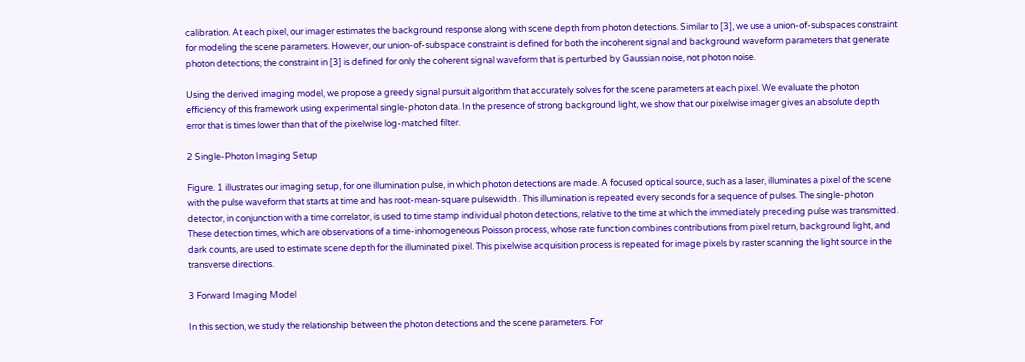calibration. At each pixel, our imager estimates the background response along with scene depth from photon detections. Similar to [3], we use a union-of-subspaces constraint for modeling the scene parameters. However, our union-of-subspace constraint is defined for both the incoherent signal and background waveform parameters that generate photon detections; the constraint in [3] is defined for only the coherent signal waveform that is perturbed by Gaussian noise, not photon noise.

Using the derived imaging model, we propose a greedy signal pursuit algorithm that accurately solves for the scene parameters at each pixel. We evaluate the photon efficiency of this framework using experimental single-photon data. In the presence of strong background light, we show that our pixelwise imager gives an absolute depth error that is times lower than that of the pixelwise log-matched filter.

2 Single-Photon Imaging Setup

Figure. 1 illustrates our imaging setup, for one illumination pulse, in which photon detections are made. A focused optical source, such as a laser, illuminates a pixel of the scene with the pulse waveform that starts at time and has root-mean-square pulsewidth . This illumination is repeated every seconds for a sequence of pulses. The single-photon detector, in conjunction with a time correlator, is used to time stamp individual photon detections, relative to the time at which the immediately preceding pulse was transmitted. These detection times, which are observations of a time-inhomogeneous Poisson process, whose rate function combines contributions from pixel return, background light, and dark counts, are used to estimate scene depth for the illuminated pixel. This pixelwise acquisition process is repeated for image pixels by raster scanning the light source in the transverse directions.

3 Forward Imaging Model

In this section, we study the relationship between the photon detections and the scene parameters. For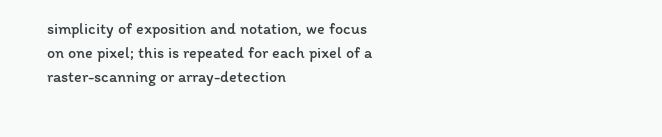simplicity of exposition and notation, we focus on one pixel; this is repeated for each pixel of a raster-scanning or array-detection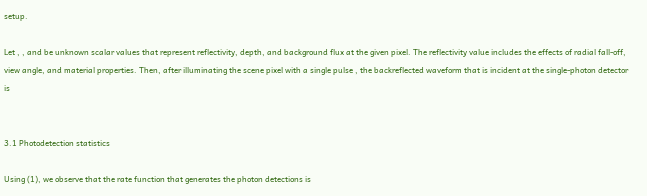setup.

Let , , and be unknown scalar values that represent reflectivity, depth, and background flux at the given pixel. The reflectivity value includes the effects of radial fall-off, view angle, and material properties. Then, after illuminating the scene pixel with a single pulse , the backreflected waveform that is incident at the single-photon detector is


3.1 Photodetection statistics

Using (1), we observe that the rate function that generates the photon detections is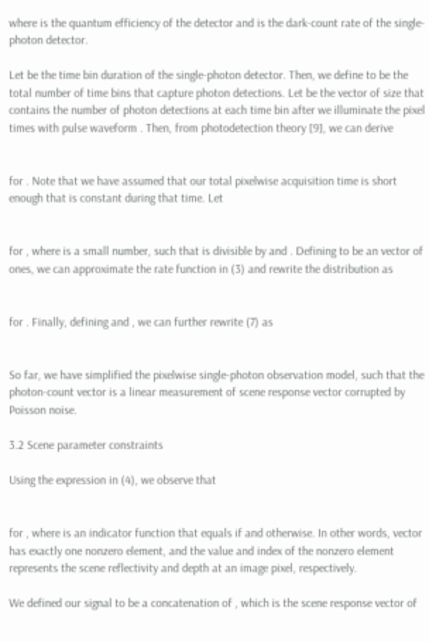where is the quantum efficiency of the detector and is the dark-count rate of the single-photon detector.

Let be the time bin duration of the single-photon detector. Then, we define to be the total number of time bins that capture photon detections. Let be the vector of size that contains the number of photon detections at each time bin after we illuminate the pixel times with pulse waveform . Then, from photodetection theory [9], we can derive


for . Note that we have assumed that our total pixelwise acquisition time is short enough that is constant during that time. Let


for , where is a small number, such that is divisible by and . Defining to be an vector of ones, we can approximate the rate function in (3) and rewrite the distribution as


for . Finally, defining and , we can further rewrite (7) as


So far, we have simplified the pixelwise single-photon observation model, such that the photon-count vector is a linear measurement of scene response vector corrupted by Poisson noise.

3.2 Scene parameter constraints

Using the expression in (4), we observe that


for , where is an indicator function that equals if and otherwise. In other words, vector has exactly one nonzero element, and the value and index of the nonzero element represents the scene reflectivity and depth at an image pixel, respectively.

We defined our signal to be a concatenation of , which is the scene response vector of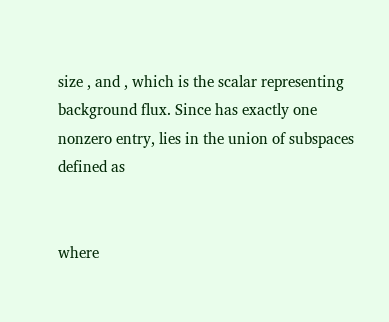size , and , which is the scalar representing background flux. Since has exactly one nonzero entry, lies in the union of subspaces defined as


where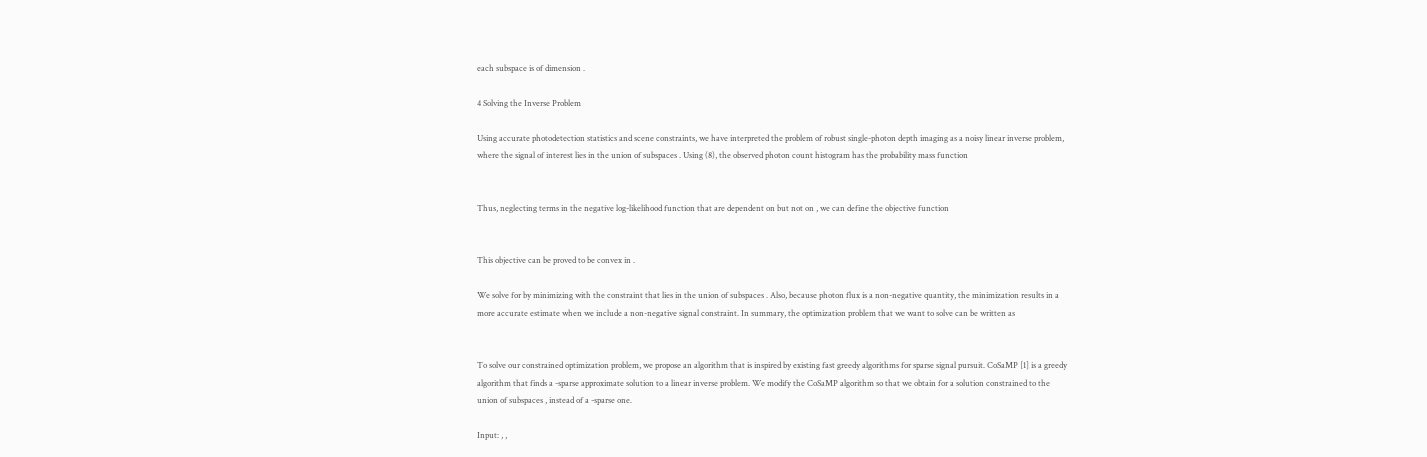each subspace is of dimension .

4 Solving the Inverse Problem

Using accurate photodetection statistics and scene constraints, we have interpreted the problem of robust single-photon depth imaging as a noisy linear inverse problem, where the signal of interest lies in the union of subspaces . Using (8), the observed photon count histogram has the probability mass function


Thus, neglecting terms in the negative log-likelihood function that are dependent on but not on , we can define the objective function


This objective can be proved to be convex in .

We solve for by minimizing with the constraint that lies in the union of subspaces . Also, because photon flux is a non-negative quantity, the minimization results in a more accurate estimate when we include a non-negative signal constraint. In summary, the optimization problem that we want to solve can be written as


To solve our constrained optimization problem, we propose an algorithm that is inspired by existing fast greedy algorithms for sparse signal pursuit. CoSaMP [1] is a greedy algorithm that finds a -sparse approximate solution to a linear inverse problem. We modify the CoSaMP algorithm so that we obtain for a solution constrained to the union of subspaces , instead of a -sparse one.

Input: , ,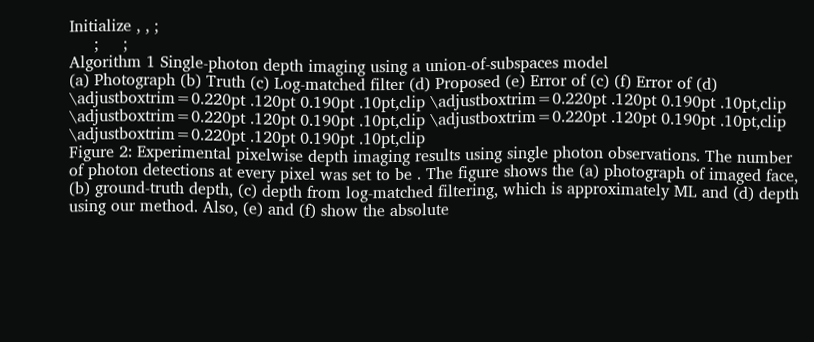Initialize , , ;
     ;     ;
Algorithm 1 Single-photon depth imaging using a union-of-subspaces model
(a) Photograph (b) Truth (c) Log-matched filter (d) Proposed (e) Error of (c) (f) Error of (d)
\adjustboxtrim=0.220pt .120pt 0.190pt .10pt,clip \adjustboxtrim=0.220pt .120pt 0.190pt .10pt,clip \adjustboxtrim=0.220pt .120pt 0.190pt .10pt,clip \adjustboxtrim=0.220pt .120pt 0.190pt .10pt,clip \adjustboxtrim=0.220pt .120pt 0.190pt .10pt,clip
Figure 2: Experimental pixelwise depth imaging results using single photon observations. The number of photon detections at every pixel was set to be . The figure shows the (a) photograph of imaged face, (b) ground-truth depth, (c) depth from log-matched filtering, which is approximately ML and (d) depth using our method. Also, (e) and (f) show the absolute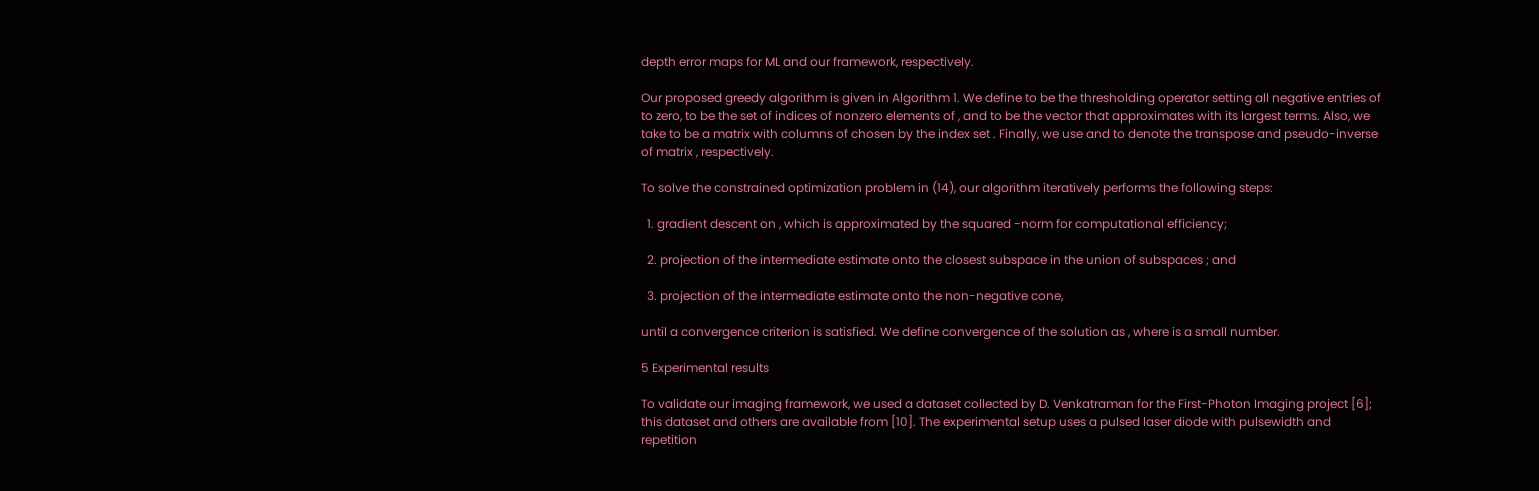depth error maps for ML and our framework, respectively.

Our proposed greedy algorithm is given in Algorithm 1. We define to be the thresholding operator setting all negative entries of to zero, to be the set of indices of nonzero elements of , and to be the vector that approximates with its largest terms. Also, we take to be a matrix with columns of chosen by the index set . Finally, we use and to denote the transpose and pseudo-inverse of matrix , respectively.

To solve the constrained optimization problem in (14), our algorithm iteratively performs the following steps:

  1. gradient descent on , which is approximated by the squared -norm for computational efficiency;

  2. projection of the intermediate estimate onto the closest subspace in the union of subspaces ; and

  3. projection of the intermediate estimate onto the non-negative cone,

until a convergence criterion is satisfied. We define convergence of the solution as , where is a small number.

5 Experimental results

To validate our imaging framework, we used a dataset collected by D. Venkatraman for the First-Photon Imaging project [6]; this dataset and others are available from [10]. The experimental setup uses a pulsed laser diode with pulsewidth and repetition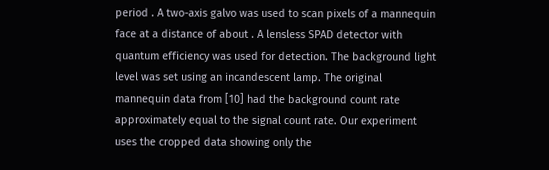period . A two-axis galvo was used to scan pixels of a mannequin face at a distance of about . A lensless SPAD detector with quantum efficiency was used for detection. The background light level was set using an incandescent lamp. The original mannequin data from [10] had the background count rate approximately equal to the signal count rate. Our experiment uses the cropped data showing only the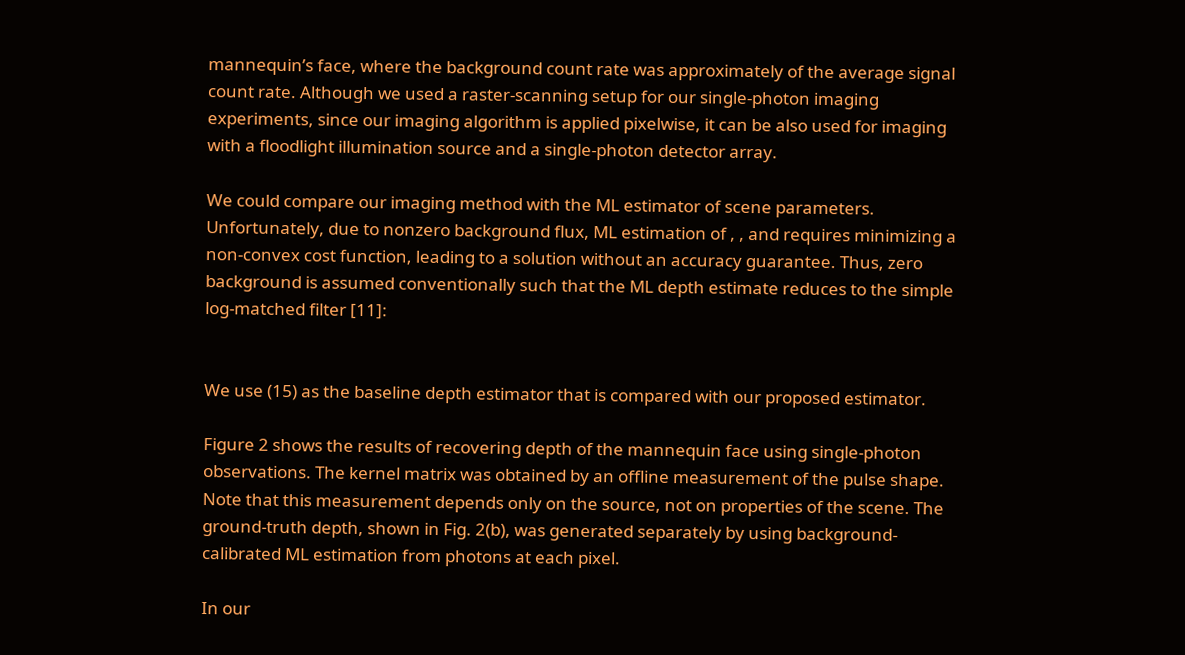mannequin’s face, where the background count rate was approximately of the average signal count rate. Although we used a raster-scanning setup for our single-photon imaging experiments, since our imaging algorithm is applied pixelwise, it can be also used for imaging with a floodlight illumination source and a single-photon detector array.

We could compare our imaging method with the ML estimator of scene parameters. Unfortunately, due to nonzero background flux, ML estimation of , , and requires minimizing a non-convex cost function, leading to a solution without an accuracy guarantee. Thus, zero background is assumed conventionally such that the ML depth estimate reduces to the simple log-matched filter [11]:


We use (15) as the baseline depth estimator that is compared with our proposed estimator.

Figure 2 shows the results of recovering depth of the mannequin face using single-photon observations. The kernel matrix was obtained by an offline measurement of the pulse shape. Note that this measurement depends only on the source, not on properties of the scene. The ground-truth depth, shown in Fig. 2(b), was generated separately by using background-calibrated ML estimation from photons at each pixel.

In our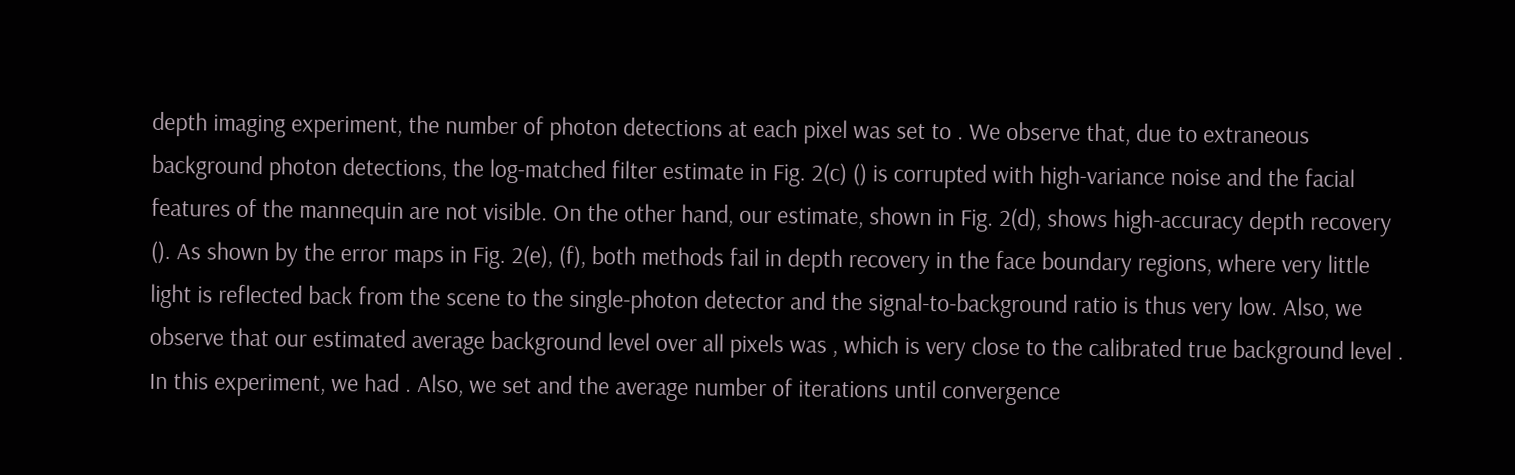depth imaging experiment, the number of photon detections at each pixel was set to . We observe that, due to extraneous background photon detections, the log-matched filter estimate in Fig. 2(c) () is corrupted with high-variance noise and the facial features of the mannequin are not visible. On the other hand, our estimate, shown in Fig. 2(d), shows high-accuracy depth recovery (). As shown by the error maps in Fig. 2(e), (f), both methods fail in depth recovery in the face boundary regions, where very little light is reflected back from the scene to the single-photon detector and the signal-to-background ratio is thus very low. Also, we observe that our estimated average background level over all pixels was , which is very close to the calibrated true background level . In this experiment, we had . Also, we set and the average number of iterations until convergence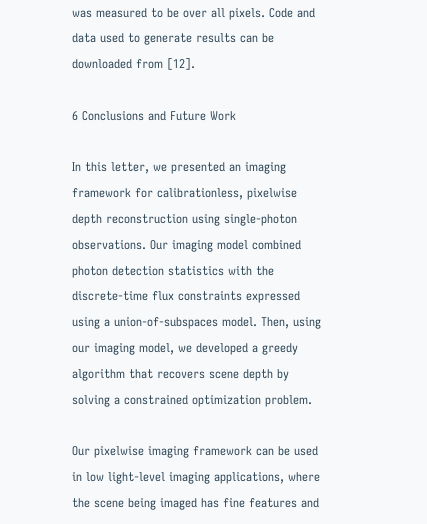was measured to be over all pixels. Code and data used to generate results can be downloaded from [12].

6 Conclusions and Future Work

In this letter, we presented an imaging framework for calibrationless, pixelwise depth reconstruction using single-photon observations. Our imaging model combined photon detection statistics with the discrete-time flux constraints expressed using a union-of-subspaces model. Then, using our imaging model, we developed a greedy algorithm that recovers scene depth by solving a constrained optimization problem.

Our pixelwise imaging framework can be used in low light-level imaging applications, where the scene being imaged has fine features and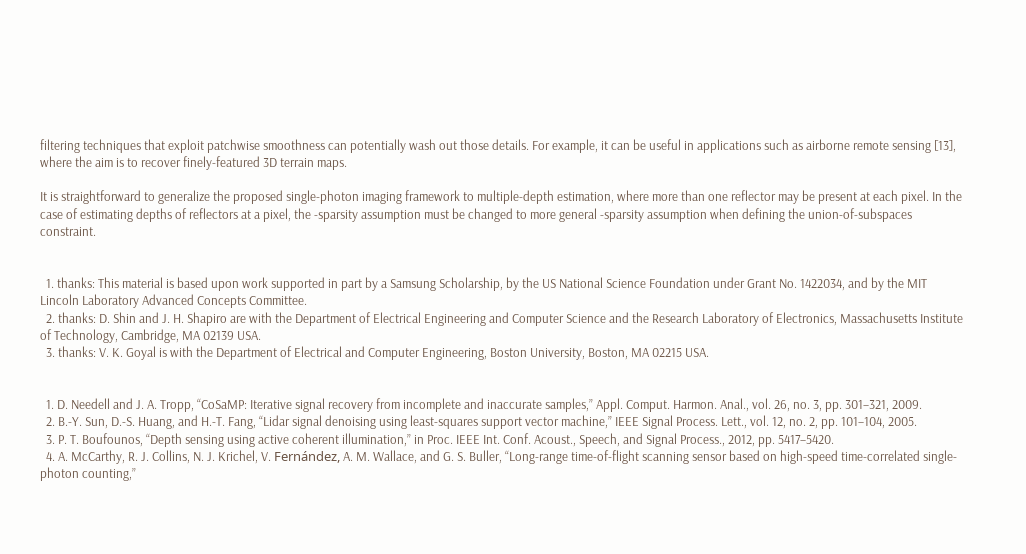filtering techniques that exploit patchwise smoothness can potentially wash out those details. For example, it can be useful in applications such as airborne remote sensing [13], where the aim is to recover finely-featured 3D terrain maps.

It is straightforward to generalize the proposed single-photon imaging framework to multiple-depth estimation, where more than one reflector may be present at each pixel. In the case of estimating depths of reflectors at a pixel, the -sparsity assumption must be changed to more general -sparsity assumption when defining the union-of-subspaces constraint.


  1. thanks: This material is based upon work supported in part by a Samsung Scholarship, by the US National Science Foundation under Grant No. 1422034, and by the MIT Lincoln Laboratory Advanced Concepts Committee.
  2. thanks: D. Shin and J. H. Shapiro are with the Department of Electrical Engineering and Computer Science and the Research Laboratory of Electronics, Massachusetts Institute of Technology, Cambridge, MA 02139 USA.
  3. thanks: V. K. Goyal is with the Department of Electrical and Computer Engineering, Boston University, Boston, MA 02215 USA.


  1. D. Needell and J. A. Tropp, “CoSaMP: Iterative signal recovery from incomplete and inaccurate samples,” Appl. Comput. Harmon. Anal., vol. 26, no. 3, pp. 301–321, 2009.
  2. B.-Y. Sun, D.-S. Huang, and H.-T. Fang, “Lidar signal denoising using least-squares support vector machine,” IEEE Signal Process. Lett., vol. 12, no. 2, pp. 101–104, 2005.
  3. P. T. Boufounos, “Depth sensing using active coherent illumination,” in Proc. IEEE Int. Conf. Acoust., Speech, and Signal Process., 2012, pp. 5417–5420.
  4. A. McCarthy, R. J. Collins, N. J. Krichel, V. Fernández, A. M. Wallace, and G. S. Buller, “Long-range time-of-flight scanning sensor based on high-speed time-correlated single-photon counting,”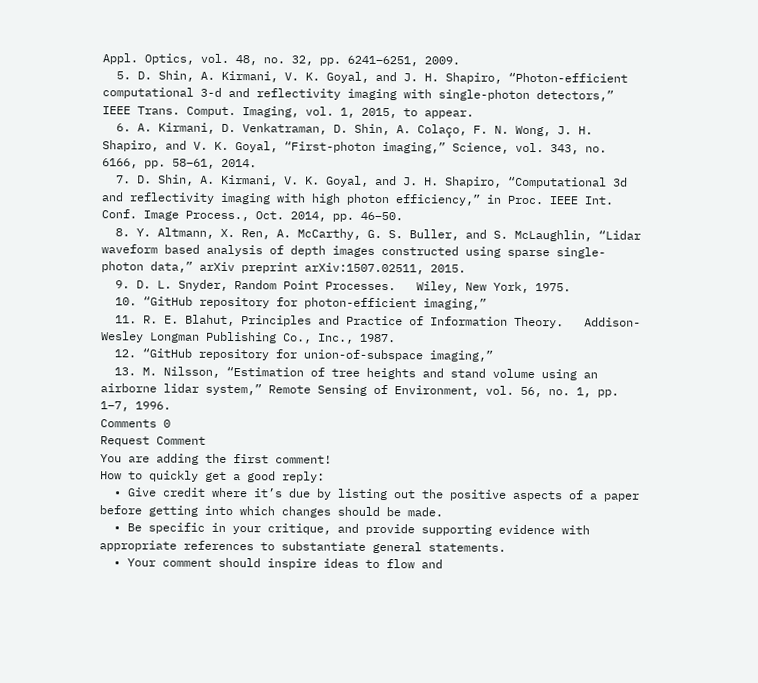Appl. Optics, vol. 48, no. 32, pp. 6241–6251, 2009.
  5. D. Shin, A. Kirmani, V. K. Goyal, and J. H. Shapiro, “Photon-efficient computational 3-d and reflectivity imaging with single-photon detectors,” IEEE Trans. Comput. Imaging, vol. 1, 2015, to appear.
  6. A. Kirmani, D. Venkatraman, D. Shin, A. Colaço, F. N. Wong, J. H. Shapiro, and V. K. Goyal, “First-photon imaging,” Science, vol. 343, no. 6166, pp. 58–61, 2014.
  7. D. Shin, A. Kirmani, V. K. Goyal, and J. H. Shapiro, “Computational 3d and reflectivity imaging with high photon efficiency,” in Proc. IEEE Int. Conf. Image Process., Oct. 2014, pp. 46–50.
  8. Y. Altmann, X. Ren, A. McCarthy, G. S. Buller, and S. McLaughlin, “Lidar waveform based analysis of depth images constructed using sparse single-photon data,” arXiv preprint arXiv:1507.02511, 2015.
  9. D. L. Snyder, Random Point Processes.   Wiley, New York, 1975.
  10. “GitHub repository for photon-efficient imaging,”
  11. R. E. Blahut, Principles and Practice of Information Theory.   Addison-Wesley Longman Publishing Co., Inc., 1987.
  12. “GitHub repository for union-of-subspace imaging,”
  13. M. Nilsson, “Estimation of tree heights and stand volume using an airborne lidar system,” Remote Sensing of Environment, vol. 56, no. 1, pp. 1–7, 1996.
Comments 0
Request Comment
You are adding the first comment!
How to quickly get a good reply:
  • Give credit where it’s due by listing out the positive aspects of a paper before getting into which changes should be made.
  • Be specific in your critique, and provide supporting evidence with appropriate references to substantiate general statements.
  • Your comment should inspire ideas to flow and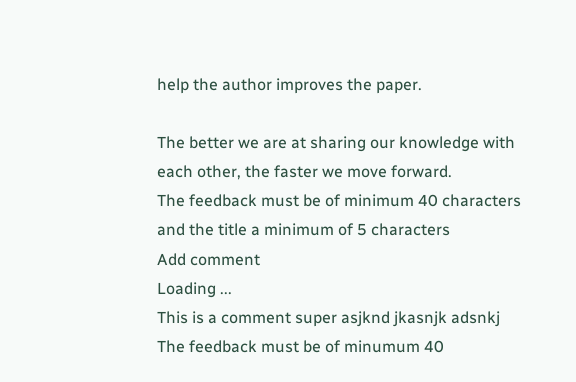help the author improves the paper.

The better we are at sharing our knowledge with each other, the faster we move forward.
The feedback must be of minimum 40 characters and the title a minimum of 5 characters
Add comment
Loading ...
This is a comment super asjknd jkasnjk adsnkj
The feedback must be of minumum 40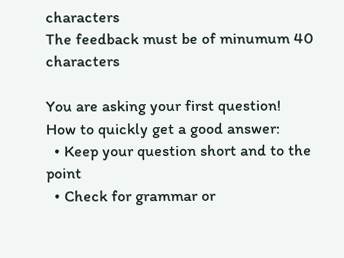characters
The feedback must be of minumum 40 characters

You are asking your first question!
How to quickly get a good answer:
  • Keep your question short and to the point
  • Check for grammar or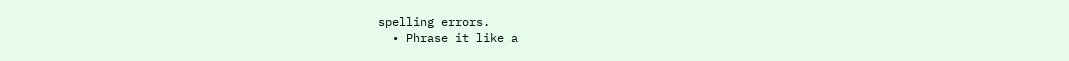spelling errors.
  • Phrase it like a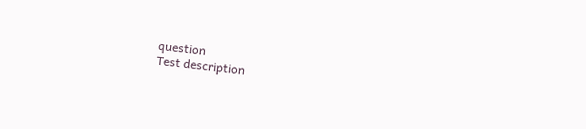question
Test description